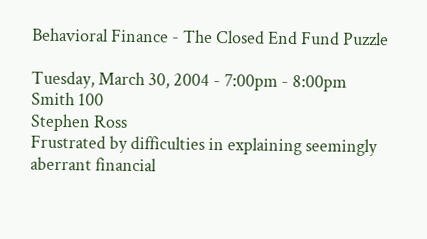Behavioral Finance - The Closed End Fund Puzzle

Tuesday, March 30, 2004 - 7:00pm - 8:00pm
Smith 100
Stephen Ross
Frustrated by difficulties in explaining seemingly aberrant financial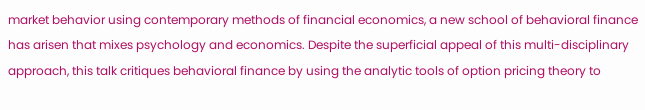market behavior using contemporary methods of financial economics, a new school of behavioral finance has arisen that mixes psychology and economics. Despite the superficial appeal of this multi-disciplinary approach, this talk critiques behavioral finance by using the analytic tools of option pricing theory to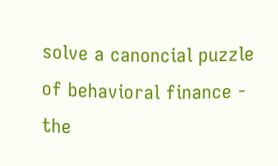solve a canoncial puzzle of behavioral finance - the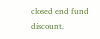closed end fund discount.